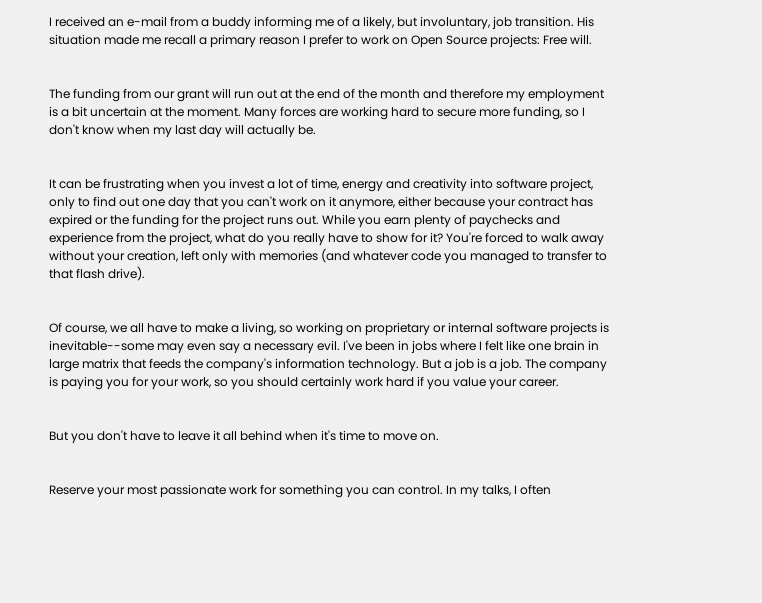I received an e-mail from a buddy informing me of a likely, but involuntary, job transition. His situation made me recall a primary reason I prefer to work on Open Source projects: Free will.


The funding from our grant will run out at the end of the month and therefore my employment is a bit uncertain at the moment. Many forces are working hard to secure more funding, so I don't know when my last day will actually be.


It can be frustrating when you invest a lot of time, energy and creativity into software project, only to find out one day that you can't work on it anymore, either because your contract has expired or the funding for the project runs out. While you earn plenty of paychecks and experience from the project, what do you really have to show for it? You're forced to walk away without your creation, left only with memories (and whatever code you managed to transfer to that flash drive).


Of course, we all have to make a living, so working on proprietary or internal software projects is inevitable--some may even say a necessary evil. I've been in jobs where I felt like one brain in large matrix that feeds the company's information technology. But a job is a job. The company is paying you for your work, so you should certainly work hard if you value your career.


But you don't have to leave it all behind when it's time to move on.


Reserve your most passionate work for something you can control. In my talks, I often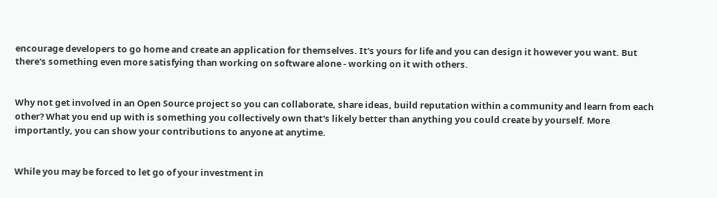encourage developers to go home and create an application for themselves. It's yours for life and you can design it however you want. But there's something even more satisfying than working on software alone - working on it with others.


Why not get involved in an Open Source project so you can collaborate, share ideas, build reputation within a community and learn from each other? What you end up with is something you collectively own that's likely better than anything you could create by yourself. More importantly, you can show your contributions to anyone at anytime.


While you may be forced to let go of your investment in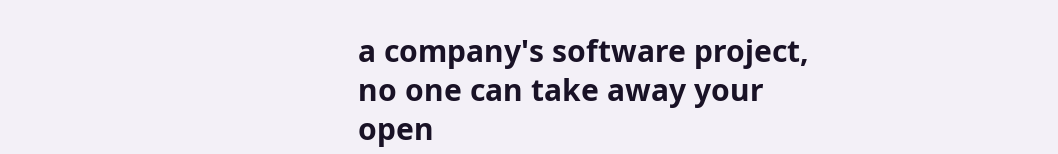a company's software project, no one can take away your open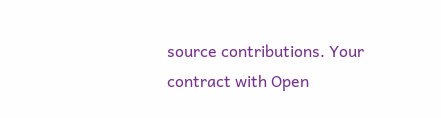source contributions. Your contract with Open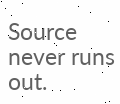Source never runs out.